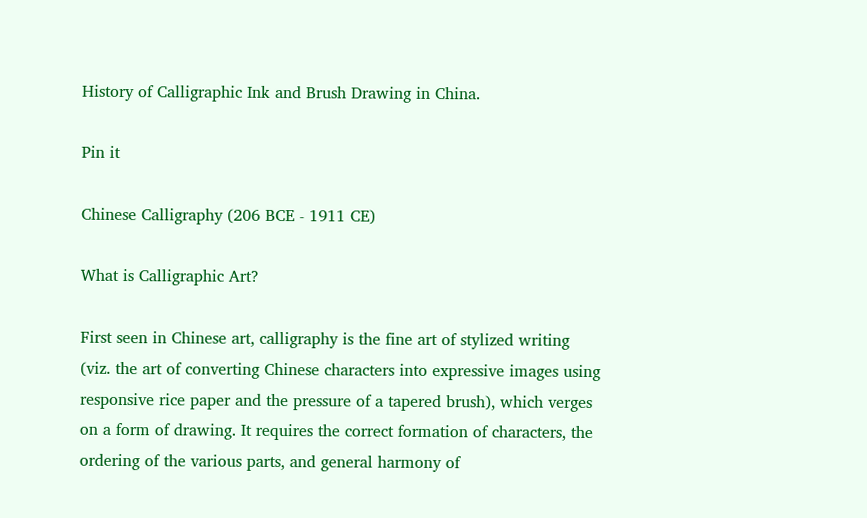History of Calligraphic Ink and Brush Drawing in China.

Pin it

Chinese Calligraphy (206 BCE - 1911 CE)

What is Calligraphic Art?

First seen in Chinese art, calligraphy is the fine art of stylized writing (viz. the art of converting Chinese characters into expressive images using responsive rice paper and the pressure of a tapered brush), which verges on a form of drawing. It requires the correct formation of characters, the ordering of the various parts, and general harmony of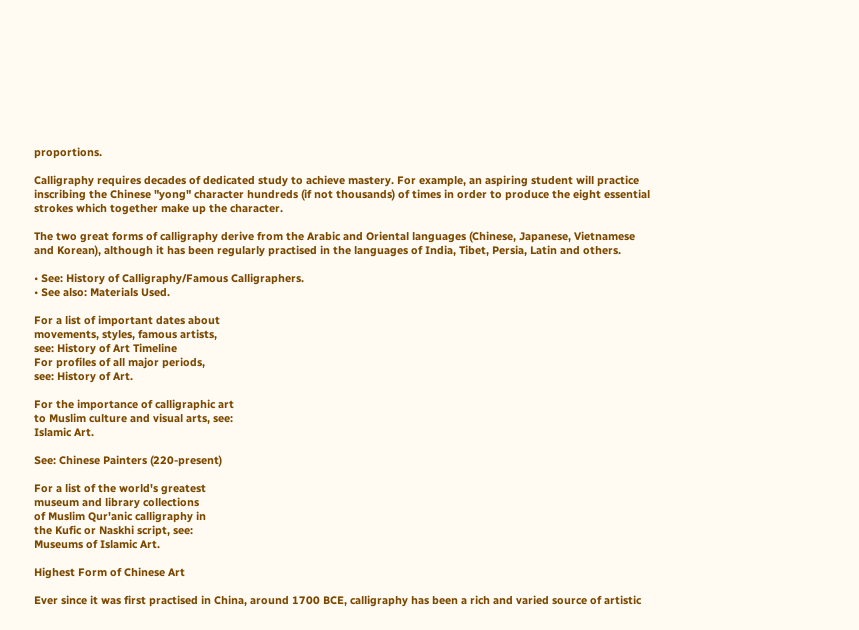proportions.

Calligraphy requires decades of dedicated study to achieve mastery. For example, an aspiring student will practice inscribing the Chinese "yong" character hundreds (if not thousands) of times in order to produce the eight essential strokes which together make up the character.

The two great forms of calligraphy derive from the Arabic and Oriental languages (Chinese, Japanese, Vietnamese and Korean), although it has been regularly practised in the languages of India, Tibet, Persia, Latin and others.

• See: History of Calligraphy/Famous Calligraphers.
• See also: Materials Used.

For a list of important dates about
movements, styles, famous artists,
see: History of Art Timeline
For profiles of all major periods,
see: History of Art.

For the importance of calligraphic art
to Muslim culture and visual arts, see:
Islamic Art.

See: Chinese Painters (220-present)

For a list of the world's greatest
museum and library collections
of Muslim Qur'anic calligraphy in
the Kufic or Naskhi script, see:
Museums of Islamic Art.

Highest Form of Chinese Art

Ever since it was first practised in China, around 1700 BCE, calligraphy has been a rich and varied source of artistic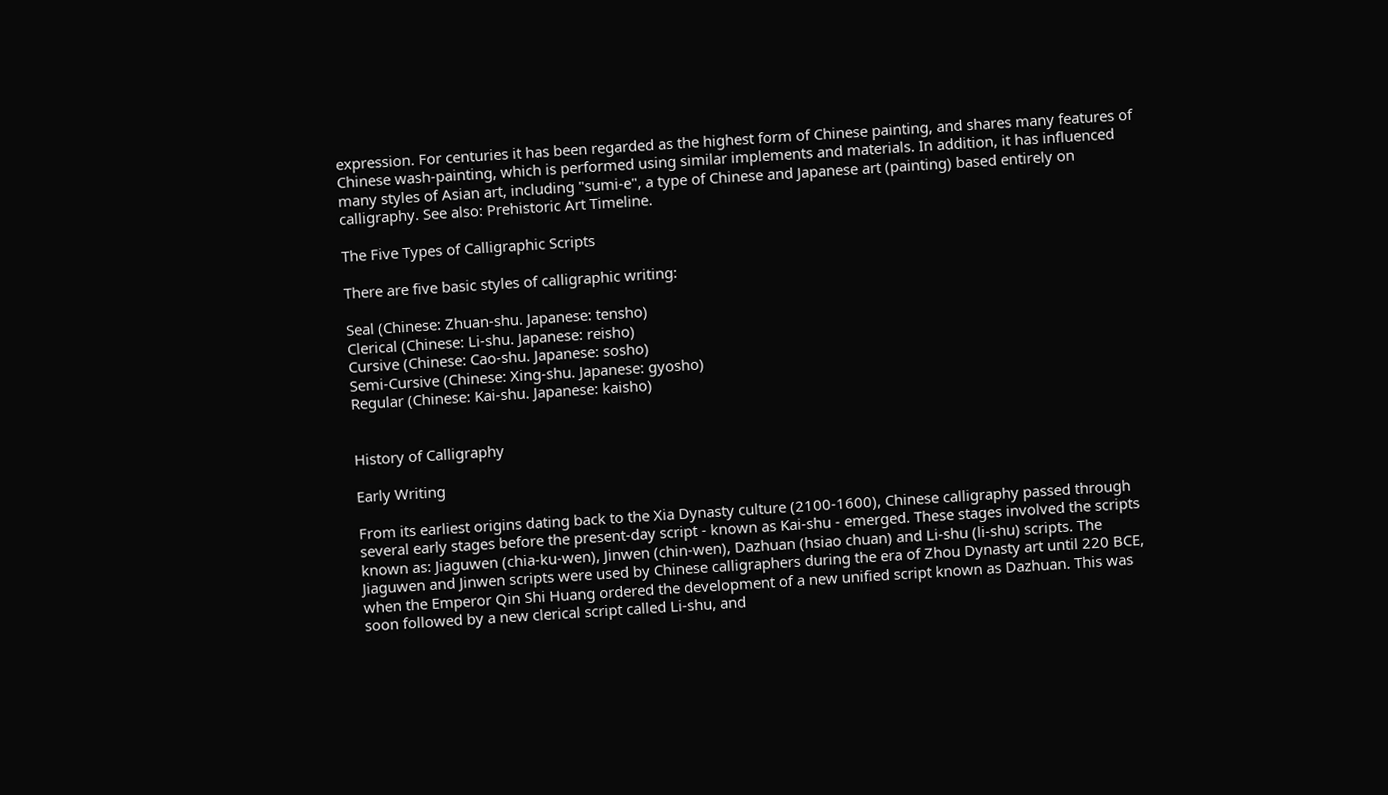expression. For centuries it has been regarded as the highest form of Chinese painting, and shares many features of Chinese wash-painting, which is performed using similar implements and materials. In addition, it has influenced many styles of Asian art, including "sumi-e", a type of Chinese and Japanese art (painting) based entirely on calligraphy. See also: Prehistoric Art Timeline.

The Five Types of Calligraphic Scripts

There are five basic styles of calligraphic writing:

Seal (Chinese: Zhuan-shu. Japanese: tensho)
Clerical (Chinese: Li-shu. Japanese: reisho)
Cursive (Chinese: Cao-shu. Japanese: sosho)
Semi-Cursive (Chinese: Xing-shu. Japanese: gyosho)
Regular (Chinese: Kai-shu. Japanese: kaisho)


History of Calligraphy

Early Writing

From its earliest origins dating back to the Xia Dynasty culture (2100-1600), Chinese calligraphy passed through several early stages before the present-day script - known as Kai-shu - emerged. These stages involved the scripts known as: Jiaguwen (chia-ku-wen), Jinwen (chin-wen), Dazhuan (hsiao chuan) and Li-shu (li-shu) scripts. The Jiaguwen and Jinwen scripts were used by Chinese calligraphers during the era of Zhou Dynasty art until 220 BCE, when the Emperor Qin Shi Huang ordered the development of a new unified script known as Dazhuan. This was soon followed by a new clerical script called Li-shu, and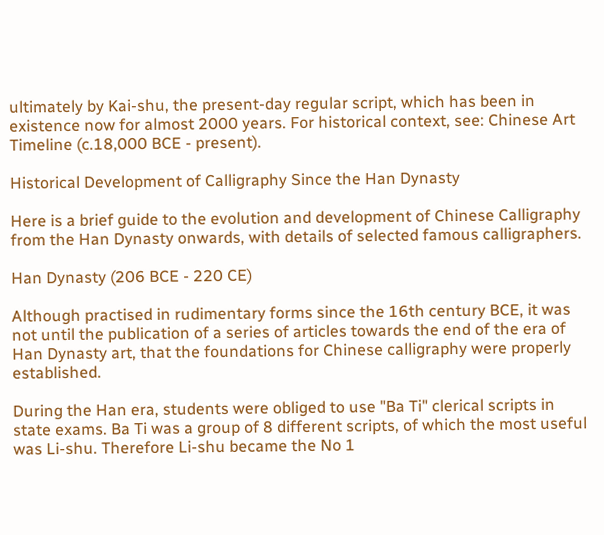ultimately by Kai-shu, the present-day regular script, which has been in existence now for almost 2000 years. For historical context, see: Chinese Art Timeline (c.18,000 BCE - present).

Historical Development of Calligraphy Since the Han Dynasty

Here is a brief guide to the evolution and development of Chinese Calligraphy from the Han Dynasty onwards, with details of selected famous calligraphers.

Han Dynasty (206 BCE - 220 CE)

Although practised in rudimentary forms since the 16th century BCE, it was not until the publication of a series of articles towards the end of the era of Han Dynasty art, that the foundations for Chinese calligraphy were properly established.

During the Han era, students were obliged to use "Ba Ti" clerical scripts in state exams. Ba Ti was a group of 8 different scripts, of which the most useful was Li-shu. Therefore Li-shu became the No 1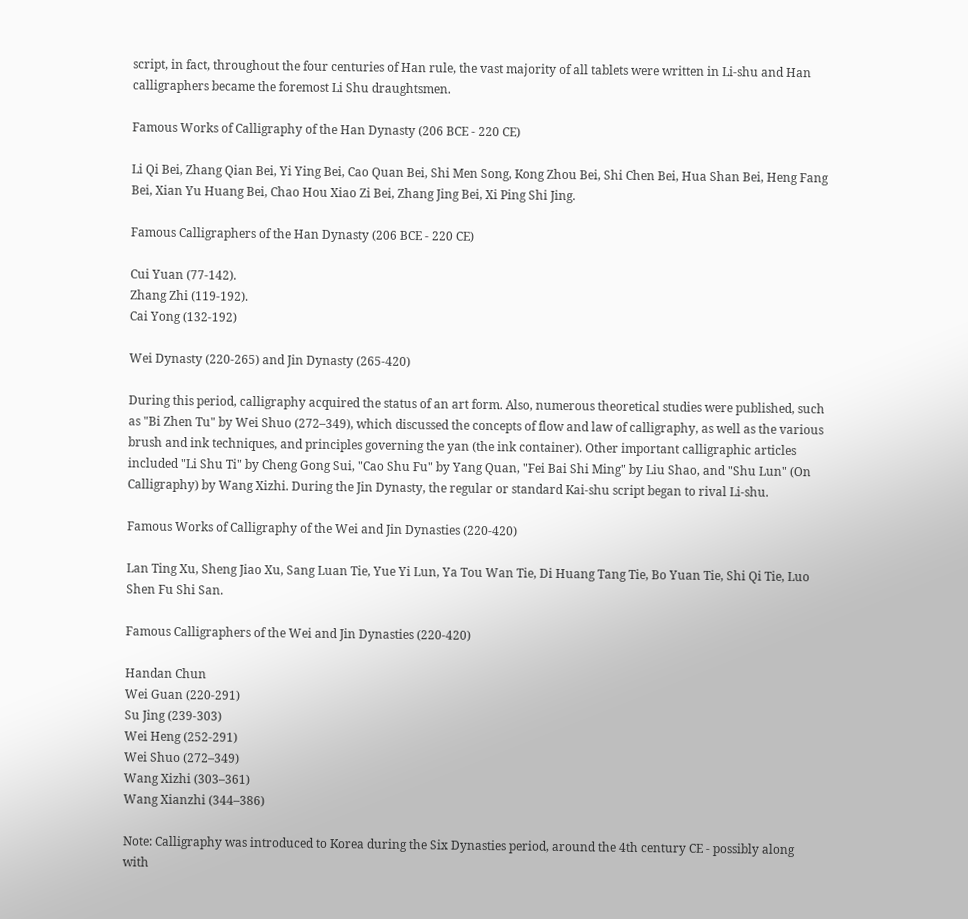script, in fact, throughout the four centuries of Han rule, the vast majority of all tablets were written in Li-shu and Han calligraphers became the foremost Li Shu draughtsmen.

Famous Works of Calligraphy of the Han Dynasty (206 BCE - 220 CE)

Li Qi Bei, Zhang Qian Bei, Yi Ying Bei, Cao Quan Bei, Shi Men Song, Kong Zhou Bei, Shi Chen Bei, Hua Shan Bei, Heng Fang Bei, Xian Yu Huang Bei, Chao Hou Xiao Zi Bei, Zhang Jing Bei, Xi Ping Shi Jing.

Famous Calligraphers of the Han Dynasty (206 BCE - 220 CE)

Cui Yuan (77-142).
Zhang Zhi (119-192).
Cai Yong (132-192)

Wei Dynasty (220-265) and Jin Dynasty (265-420)

During this period, calligraphy acquired the status of an art form. Also, numerous theoretical studies were published, such as "Bi Zhen Tu" by Wei Shuo (272–349), which discussed the concepts of flow and law of calligraphy, as well as the various brush and ink techniques, and principles governing the yan (the ink container). Other important calligraphic articles included "Li Shu Ti" by Cheng Gong Sui, "Cao Shu Fu" by Yang Quan, "Fei Bai Shi Ming" by Liu Shao, and "Shu Lun" (On Calligraphy) by Wang Xizhi. During the Jin Dynasty, the regular or standard Kai-shu script began to rival Li-shu.

Famous Works of Calligraphy of the Wei and Jin Dynasties (220-420)

Lan Ting Xu, Sheng Jiao Xu, Sang Luan Tie, Yue Yi Lun, Ya Tou Wan Tie, Di Huang Tang Tie, Bo Yuan Tie, Shi Qi Tie, Luo Shen Fu Shi San.

Famous Calligraphers of the Wei and Jin Dynasties (220-420)

Handan Chun
Wei Guan (220-291)
Su Jing (239-303)
Wei Heng (252-291)
Wei Shuo (272–349)
Wang Xizhi (303–361)
Wang Xianzhi (344–386)

Note: Calligraphy was introduced to Korea during the Six Dynasties period, around the 4th century CE - possibly along with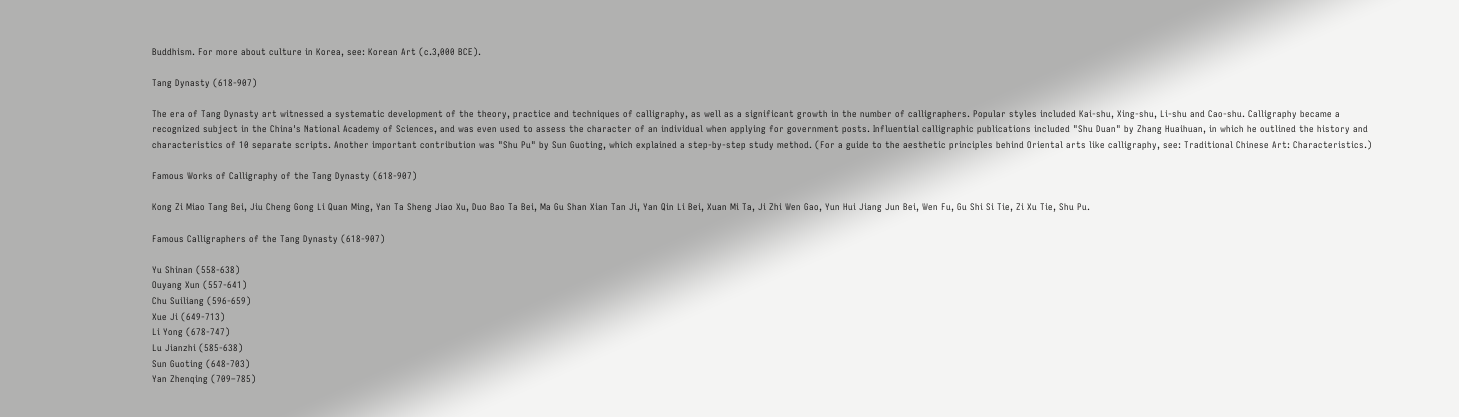Buddhism. For more about culture in Korea, see: Korean Art (c.3,000 BCE).

Tang Dynasty (618-907)

The era of Tang Dynasty art witnessed a systematic development of the theory, practice and techniques of calligraphy, as well as a significant growth in the number of calligraphers. Popular styles included Kai-shu, Xing-shu, Li-shu and Cao-shu. Calligraphy became a recognized subject in the China's National Academy of Sciences, and was even used to assess the character of an individual when applying for government posts. Influential calligraphic publications included "Shu Duan" by Zhang Huaihuan, in which he outlined the history and characteristics of 10 separate scripts. Another important contribution was "Shu Pu" by Sun Guoting, which explained a step-by-step study method. (For a guide to the aesthetic principles behind Oriental arts like calligraphy, see: Traditional Chinese Art: Characteristics.)

Famous Works of Calligraphy of the Tang Dynasty (618-907)

Kong Zi Miao Tang Bei, Jiu Cheng Gong Li Quan Ming, Yan Ta Sheng Jiao Xu, Duo Bao Ta Bei, Ma Gu Shan Xian Tan Ji, Yan Qin Li Bei, Xuan Mi Ta, Ji Zhi Wen Gao, Yun Hui Jiang Jun Bei, Wen Fu, Gu Shi Si Tie, Zi Xu Tie, Shu Pu.

Famous Calligraphers of the Tang Dynasty (618-907)

Yu Shinan (558-638)
Ouyang Xun (557-641)
Chu Suiliang (596-659)
Xue Ji (649-713)
Li Yong (678-747)
Lu Jianzhi (585-638)
Sun Guoting (648-703)
Yan Zhenqing (709–785)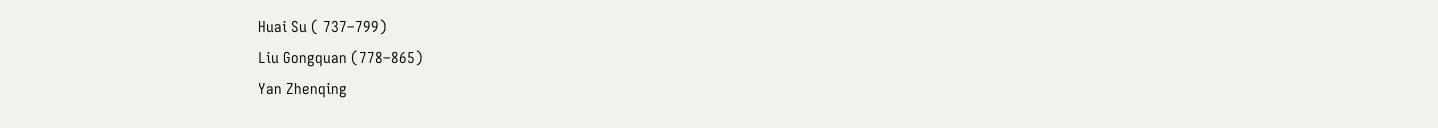Huai Su ( 737–799)
Liu Gongquan (778–865)
Yan Zhenqing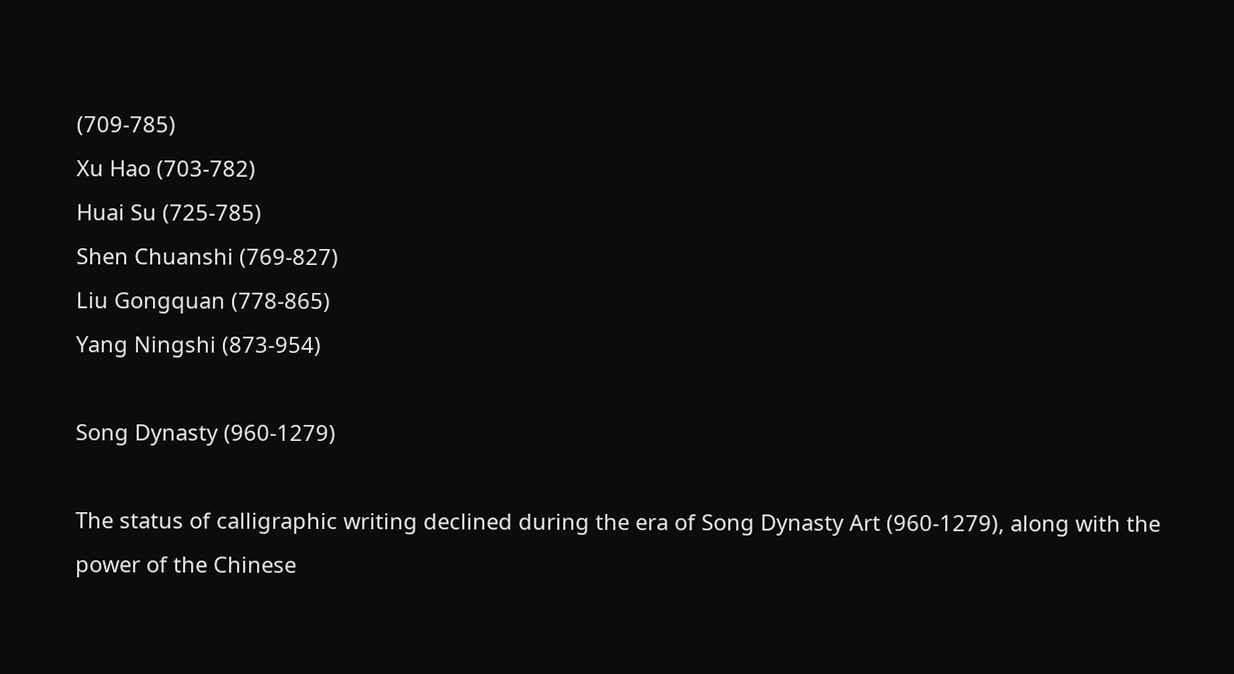(709-785)
Xu Hao (703-782)
Huai Su (725-785)
Shen Chuanshi (769-827)
Liu Gongquan (778-865)
Yang Ningshi (873-954)

Song Dynasty (960-1279)

The status of calligraphic writing declined during the era of Song Dynasty Art (960-1279), along with the power of the Chinese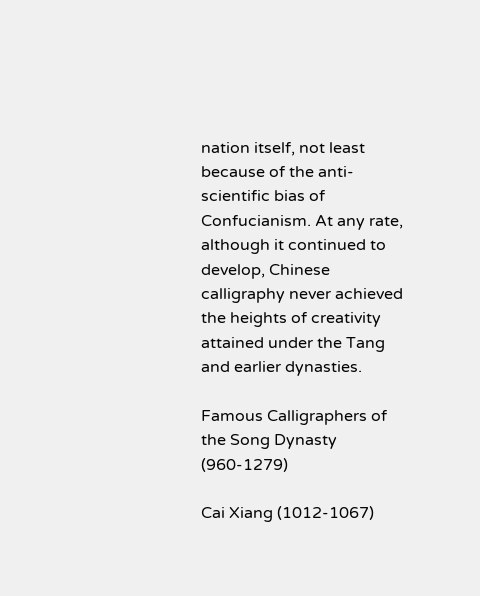nation itself, not least because of the anti-scientific bias of Confucianism. At any rate, although it continued to develop, Chinese calligraphy never achieved the heights of creativity attained under the Tang and earlier dynasties.

Famous Calligraphers of the Song Dynasty (960-1279)

Cai Xiang (1012-1067)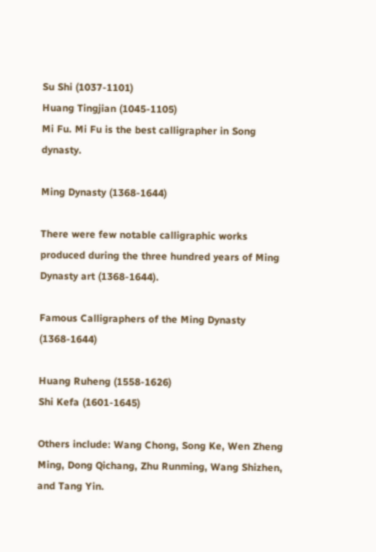Su Shi (1037-1101)
Huang Tingjian (1045-1105)
Mi Fu. Mi Fu is the best calligrapher in Song dynasty.

Ming Dynasty (1368-1644)

There were few notable calligraphic works produced during the three hundred years of Ming Dynasty art (1368-1644).

Famous Calligraphers of the Ming Dynasty (1368-1644)

Huang Ruheng (1558-1626)
Shi Kefa (1601-1645)

Others include: Wang Chong, Song Ke, Wen Zheng Ming, Dong Qichang, Zhu Runming, Wang Shizhen, and Tang Yin.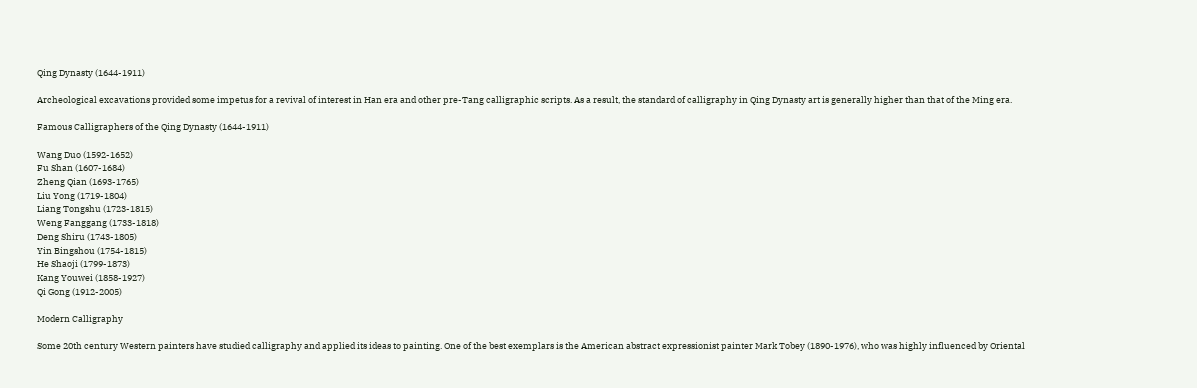Qing Dynasty (1644-1911)

Archeological excavations provided some impetus for a revival of interest in Han era and other pre-Tang calligraphic scripts. As a result, the standard of calligraphy in Qing Dynasty art is generally higher than that of the Ming era.

Famous Calligraphers of the Qing Dynasty (1644-1911)

Wang Duo (1592-1652)
Fu Shan (1607-1684)
Zheng Qian (1693-1765)
Liu Yong (1719-1804)
Liang Tongshu (1723-1815)
Weng Fanggang (1733-1818)
Deng Shiru (1743-1805)
Yin Bingshou (1754-1815)
He Shaoji (1799-1873)
Kang Youwei (1858-1927)
Qi Gong (1912-2005)

Modern Calligraphy

Some 20th century Western painters have studied calligraphy and applied its ideas to painting. One of the best exemplars is the American abstract expressionist painter Mark Tobey (1890-1976), who was highly influenced by Oriental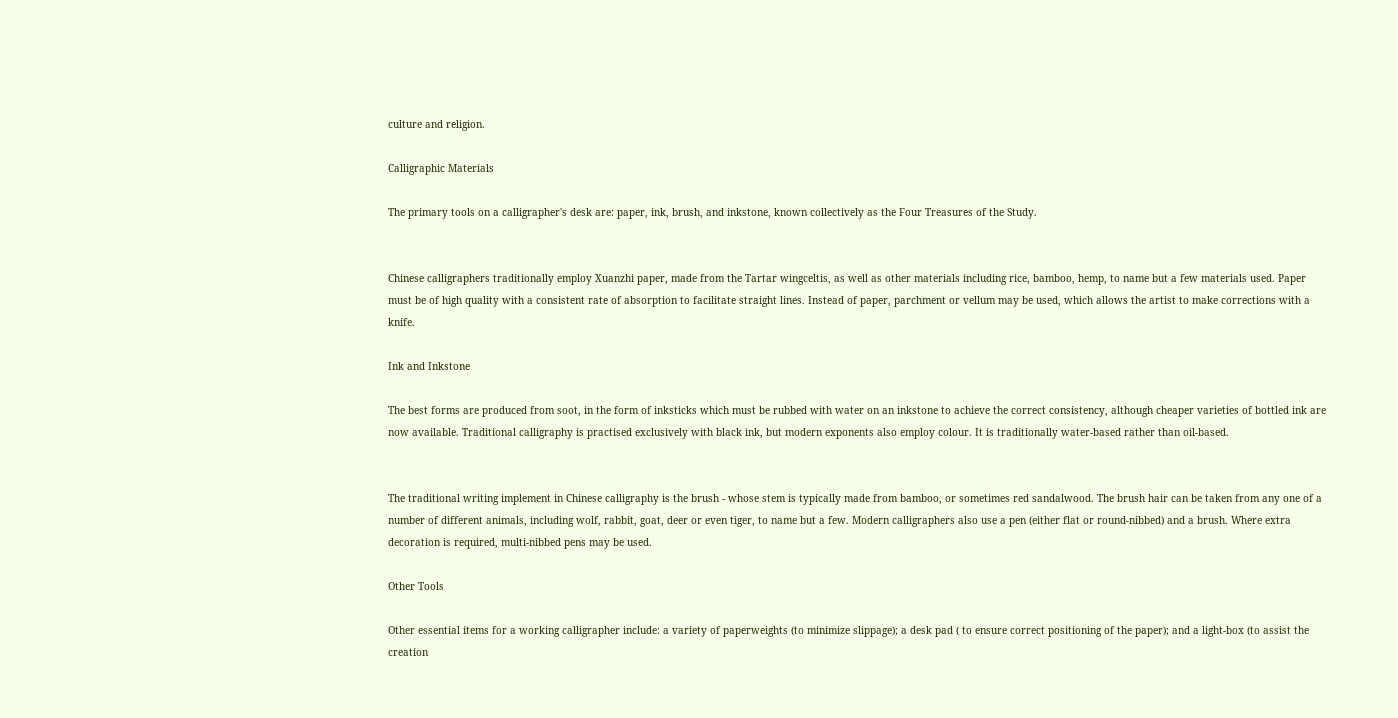culture and religion.

Calligraphic Materials

The primary tools on a calligrapher's desk are: paper, ink, brush, and inkstone, known collectively as the Four Treasures of the Study.


Chinese calligraphers traditionally employ Xuanzhi paper, made from the Tartar wingceltis, as well as other materials including rice, bamboo, hemp, to name but a few materials used. Paper must be of high quality with a consistent rate of absorption to facilitate straight lines. Instead of paper, parchment or vellum may be used, which allows the artist to make corrections with a knife.

Ink and Inkstone

The best forms are produced from soot, in the form of inksticks which must be rubbed with water on an inkstone to achieve the correct consistency, although cheaper varieties of bottled ink are now available. Traditional calligraphy is practised exclusively with black ink, but modern exponents also employ colour. It is traditionally water-based rather than oil-based.


The traditional writing implement in Chinese calligraphy is the brush - whose stem is typically made from bamboo, or sometimes red sandalwood. The brush hair can be taken from any one of a number of different animals, including wolf, rabbit, goat, deer or even tiger, to name but a few. Modern calligraphers also use a pen (either flat or round-nibbed) and a brush. Where extra decoration is required, multi-nibbed pens may be used.

Other Tools

Other essential items for a working calligrapher include: a variety of paperweights (to minimize slippage); a desk pad ( to ensure correct positioning of the paper); and a light-box (to assist the creation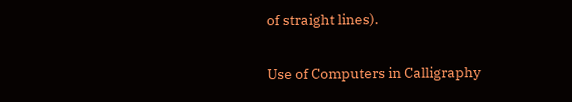of straight lines).

Use of Computers in Calligraphy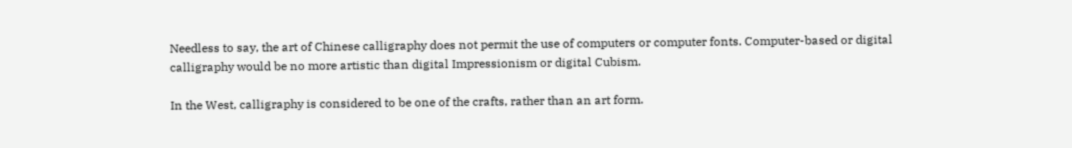Needless to say, the art of Chinese calligraphy does not permit the use of computers or computer fonts. Computer-based or digital calligraphy would be no more artistic than digital Impressionism or digital Cubism.

In the West, calligraphy is considered to be one of the crafts, rather than an art form.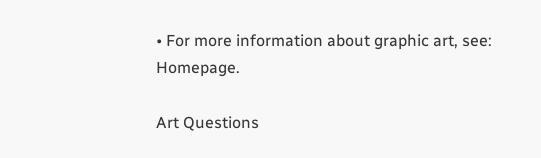• For more information about graphic art, see: Homepage.

Art Questions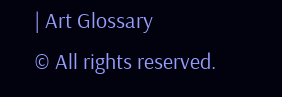| Art Glossary
© All rights reserved.